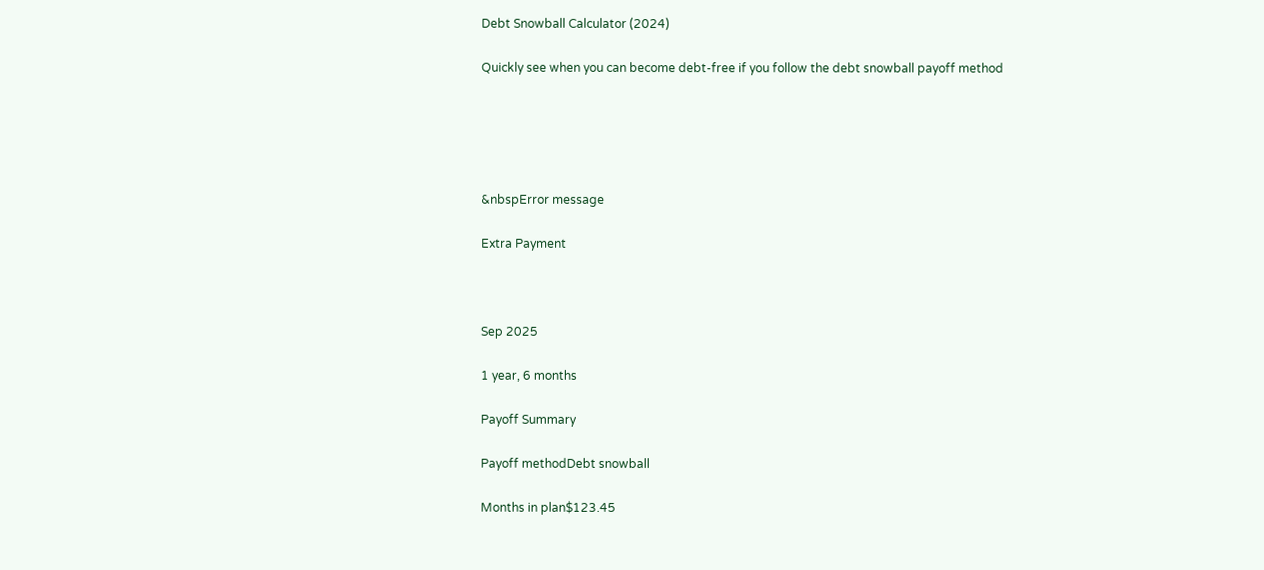Debt Snowball Calculator (2024)

Quickly see when you can become debt-free if you follow the debt snowball payoff method





&nbspError message

Extra Payment



Sep 2025

1 year, 6 months

Payoff Summary

Payoff methodDebt snowball

Months in plan$123.45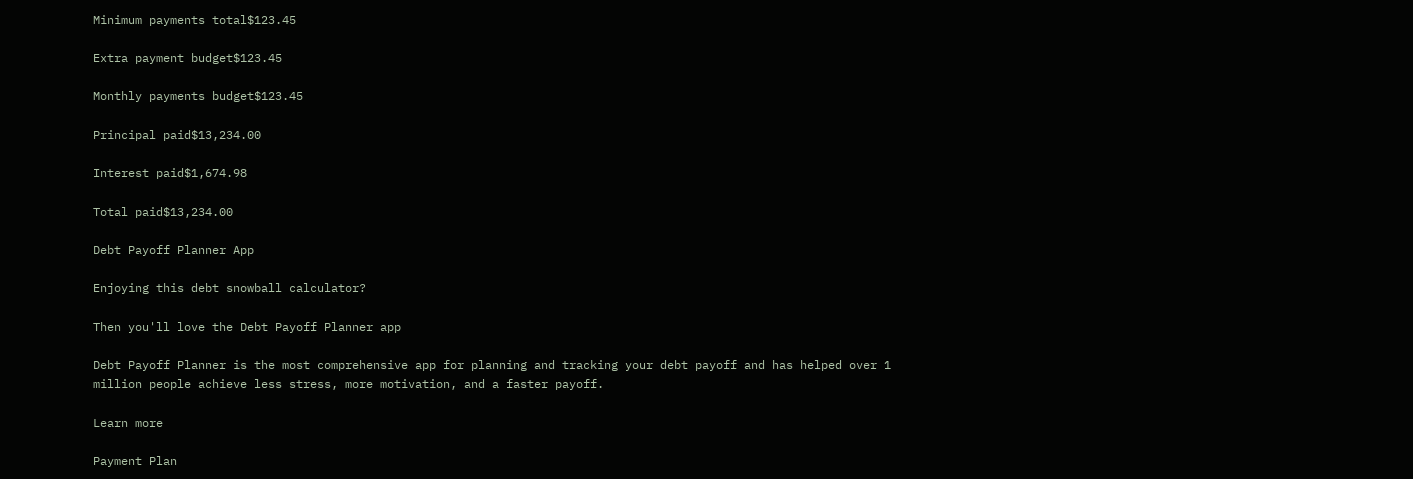Minimum payments total$123.45

Extra payment budget$123.45

Monthly payments budget$123.45

Principal paid$13,234.00

Interest paid$1,674.98

Total paid$13,234.00

Debt Payoff Planner App

Enjoying this debt snowball calculator?

Then you'll love the Debt Payoff Planner app

Debt Payoff Planner is the most comprehensive app for planning and tracking your debt payoff and has helped over 1 million people achieve less stress, more motivation, and a faster payoff.

Learn more

Payment Plan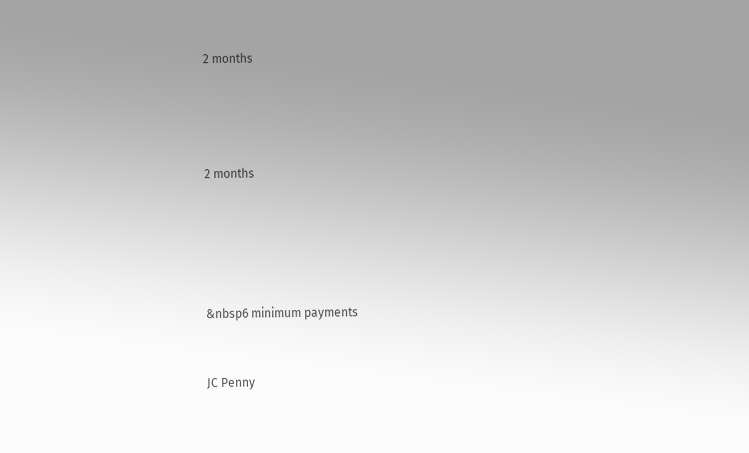2 months




2 months





&nbsp6 minimum payments


JC Penny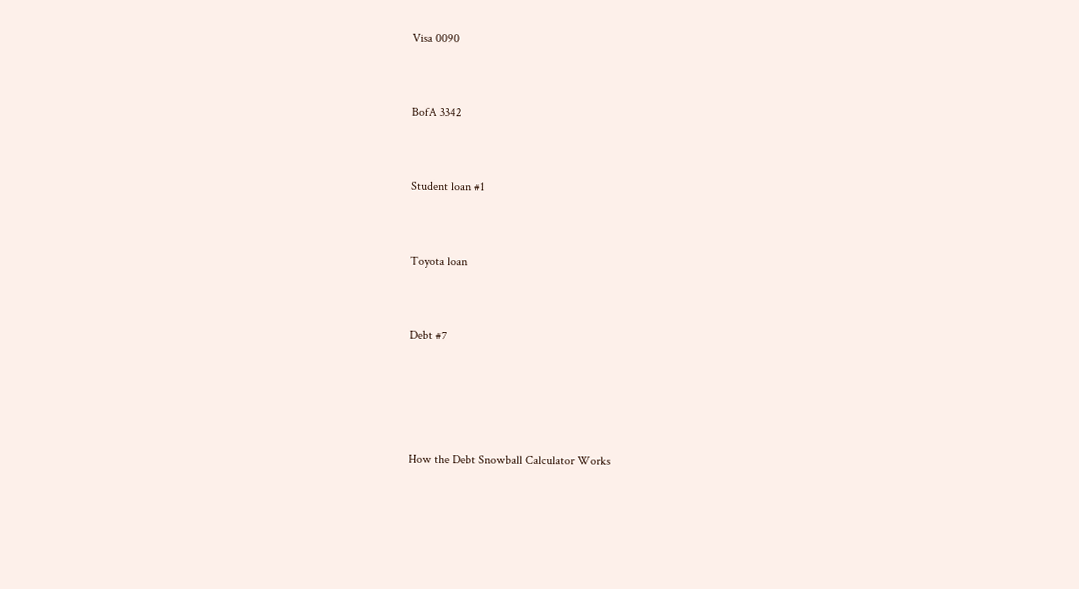Visa 0090


BofA 3342


Student loan #1


Toyota loan


Debt #7




How the Debt Snowball Calculator Works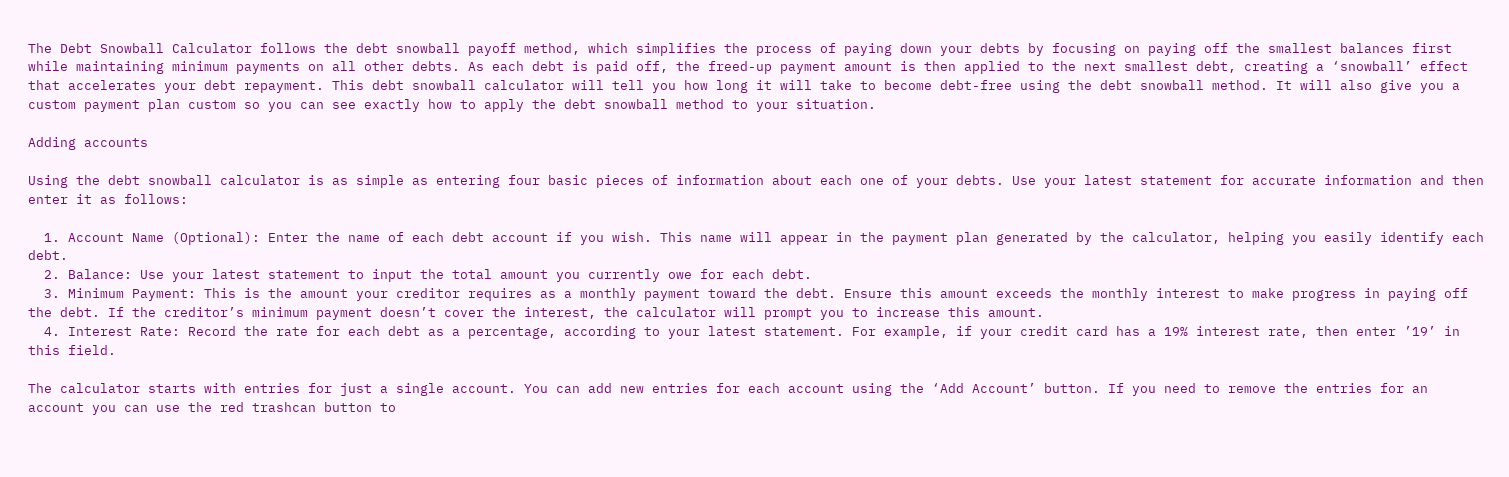The Debt Snowball Calculator follows the debt snowball payoff method, which simplifies the process of paying down your debts by focusing on paying off the smallest balances first while maintaining minimum payments on all other debts. As each debt is paid off, the freed-up payment amount is then applied to the next smallest debt, creating a ‘snowball’ effect that accelerates your debt repayment. This debt snowball calculator will tell you how long it will take to become debt-free using the debt snowball method. It will also give you a custom payment plan custom so you can see exactly how to apply the debt snowball method to your situation.

Adding accounts

Using the debt snowball calculator is as simple as entering four basic pieces of information about each one of your debts. Use your latest statement for accurate information and then enter it as follows:

  1. Account Name (Optional): Enter the name of each debt account if you wish. This name will appear in the payment plan generated by the calculator, helping you easily identify each debt.
  2. Balance: Use your latest statement to input the total amount you currently owe for each debt.
  3. Minimum Payment: This is the amount your creditor requires as a monthly payment toward the debt. Ensure this amount exceeds the monthly interest to make progress in paying off the debt. If the creditor’s minimum payment doesn’t cover the interest, the calculator will prompt you to increase this amount.
  4. Interest Rate: Record the rate for each debt as a percentage, according to your latest statement. For example, if your credit card has a 19% interest rate, then enter ’19’ in this field.

The calculator starts with entries for just a single account. You can add new entries for each account using the ‘Add Account’ button. If you need to remove the entries for an account you can use the red trashcan button to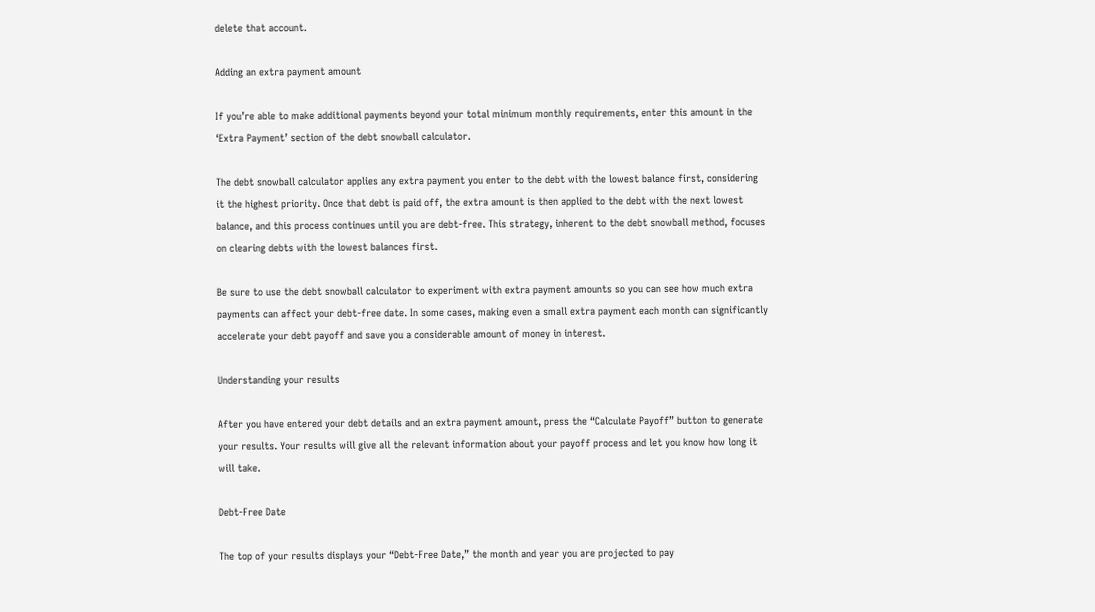delete that account.

Adding an extra payment amount

If you’re able to make additional payments beyond your total minimum monthly requirements, enter this amount in the ‘Extra Payment’ section of the debt snowball calculator.

The debt snowball calculator applies any extra payment you enter to the debt with the lowest balance first, considering it the highest priority. Once that debt is paid off, the extra amount is then applied to the debt with the next lowest balance, and this process continues until you are debt-free. This strategy, inherent to the debt snowball method, focuses on clearing debts with the lowest balances first.

Be sure to use the debt snowball calculator to experiment with extra payment amounts so you can see how much extra payments can affect your debt-free date. In some cases, making even a small extra payment each month can significantly accelerate your debt payoff and save you a considerable amount of money in interest.

Understanding your results

After you have entered your debt details and an extra payment amount, press the “Calculate Payoff” button to generate your results. Your results will give all the relevant information about your payoff process and let you know how long it will take.

Debt-Free Date

The top of your results displays your “Debt-Free Date,” the month and year you are projected to pay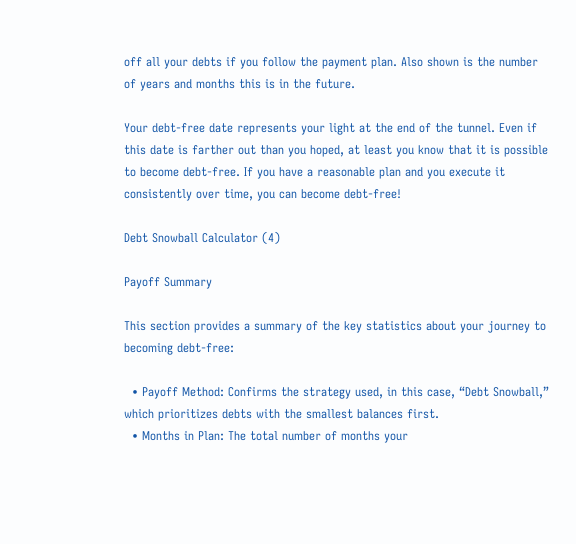off all your debts if you follow the payment plan. Also shown is the number of years and months this is in the future.

Your debt-free date represents your light at the end of the tunnel. Even if this date is farther out than you hoped, at least you know that it is possible to become debt-free. If you have a reasonable plan and you execute it consistently over time, you can become debt-free!

Debt Snowball Calculator (4)

Payoff Summary

This section provides a summary of the key statistics about your journey to becoming debt-free:

  • Payoff Method: Confirms the strategy used, in this case, “Debt Snowball,” which prioritizes debts with the smallest balances first.
  • Months in Plan: The total number of months your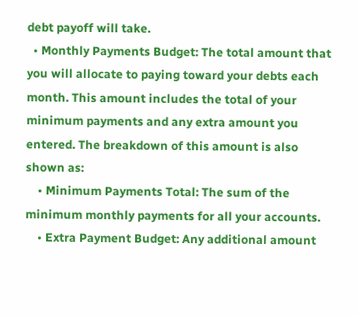debt payoff will take.
  • Monthly Payments Budget: The total amount that you will allocate to paying toward your debts each month. This amount includes the total of your minimum payments and any extra amount you entered. The breakdown of this amount is also shown as:
    • Minimum Payments Total: The sum of the minimum monthly payments for all your accounts.
    • Extra Payment Budget: Any additional amount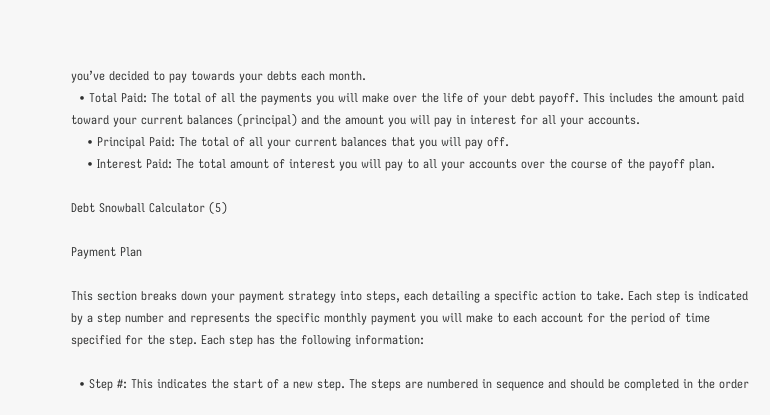you’ve decided to pay towards your debts each month.
  • Total Paid: The total of all the payments you will make over the life of your debt payoff. This includes the amount paid toward your current balances (principal) and the amount you will pay in interest for all your accounts.
    • Principal Paid: The total of all your current balances that you will pay off.
    • Interest Paid: The total amount of interest you will pay to all your accounts over the course of the payoff plan.

Debt Snowball Calculator (5)

Payment Plan

This section breaks down your payment strategy into steps, each detailing a specific action to take. Each step is indicated by a step number and represents the specific monthly payment you will make to each account for the period of time specified for the step. Each step has the following information:

  • Step #: This indicates the start of a new step. The steps are numbered in sequence and should be completed in the order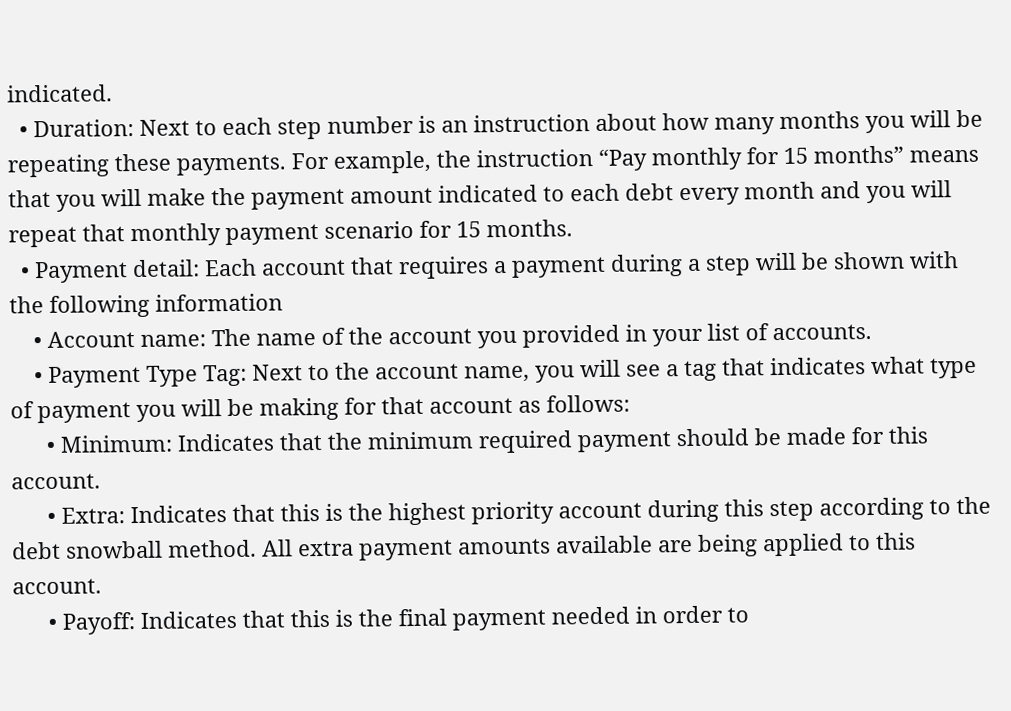indicated.
  • Duration: Next to each step number is an instruction about how many months you will be repeating these payments. For example, the instruction “Pay monthly for 15 months” means that you will make the payment amount indicated to each debt every month and you will repeat that monthly payment scenario for 15 months.
  • Payment detail: Each account that requires a payment during a step will be shown with the following information
    • Account name: The name of the account you provided in your list of accounts.
    • Payment Type Tag: Next to the account name, you will see a tag that indicates what type of payment you will be making for that account as follows:
      • Minimum: Indicates that the minimum required payment should be made for this account.
      • Extra: Indicates that this is the highest priority account during this step according to the debt snowball method. All extra payment amounts available are being applied to this account.
      • Payoff: Indicates that this is the final payment needed in order to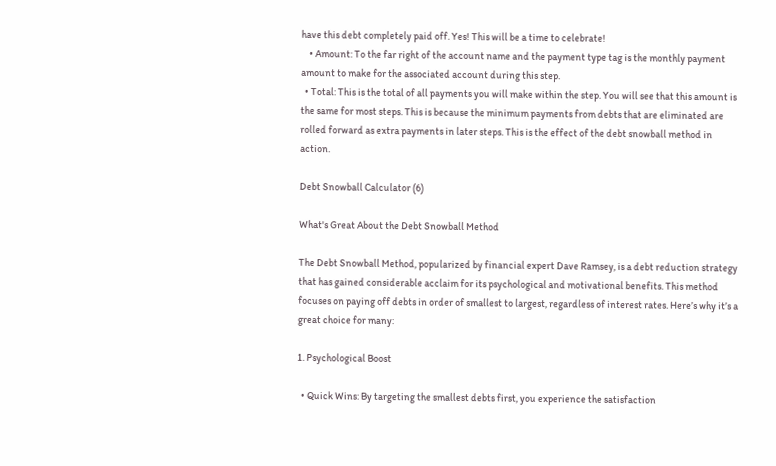have this debt completely paid off. Yes! This will be a time to celebrate!
    • Amount: To the far right of the account name and the payment type tag is the monthly payment amount to make for the associated account during this step.
  • Total: This is the total of all payments you will make within the step. You will see that this amount is the same for most steps. This is because the minimum payments from debts that are eliminated are rolled forward as extra payments in later steps. This is the effect of the debt snowball method in action.

Debt Snowball Calculator (6)

What's Great About the Debt Snowball Method

The Debt Snowball Method, popularized by financial expert Dave Ramsey, is a debt reduction strategy that has gained considerable acclaim for its psychological and motivational benefits. This method focuses on paying off debts in order of smallest to largest, regardless of interest rates. Here’s why it’s a great choice for many:

1. Psychological Boost

  • Quick Wins: By targeting the smallest debts first, you experience the satisfaction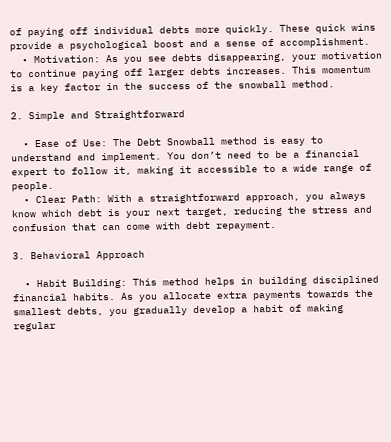of paying off individual debts more quickly. These quick wins provide a psychological boost and a sense of accomplishment.
  • Motivation: As you see debts disappearing, your motivation to continue paying off larger debts increases. This momentum is a key factor in the success of the snowball method.

2. Simple and Straightforward

  • Ease of Use: The Debt Snowball method is easy to understand and implement. You don’t need to be a financial expert to follow it, making it accessible to a wide range of people.
  • Clear Path: With a straightforward approach, you always know which debt is your next target, reducing the stress and confusion that can come with debt repayment.

3. Behavioral Approach

  • Habit Building: This method helps in building disciplined financial habits. As you allocate extra payments towards the smallest debts, you gradually develop a habit of making regular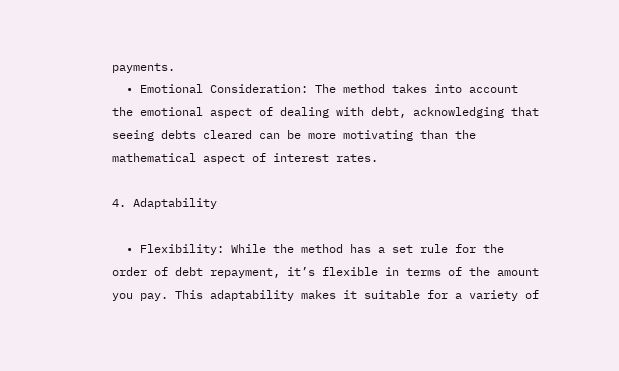payments.
  • Emotional Consideration: The method takes into account the emotional aspect of dealing with debt, acknowledging that seeing debts cleared can be more motivating than the mathematical aspect of interest rates.

4. Adaptability

  • Flexibility: While the method has a set rule for the order of debt repayment, it’s flexible in terms of the amount you pay. This adaptability makes it suitable for a variety of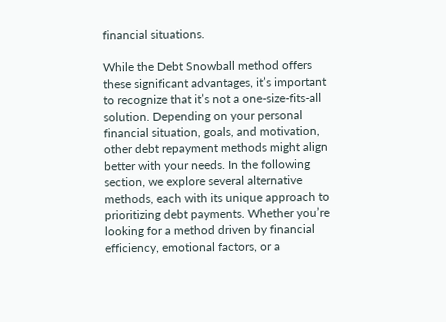financial situations.

While the Debt Snowball method offers these significant advantages, it’s important to recognize that it’s not a one-size-fits-all solution. Depending on your personal financial situation, goals, and motivation, other debt repayment methods might align better with your needs. In the following section, we explore several alternative methods, each with its unique approach to prioritizing debt payments. Whether you’re looking for a method driven by financial efficiency, emotional factors, or a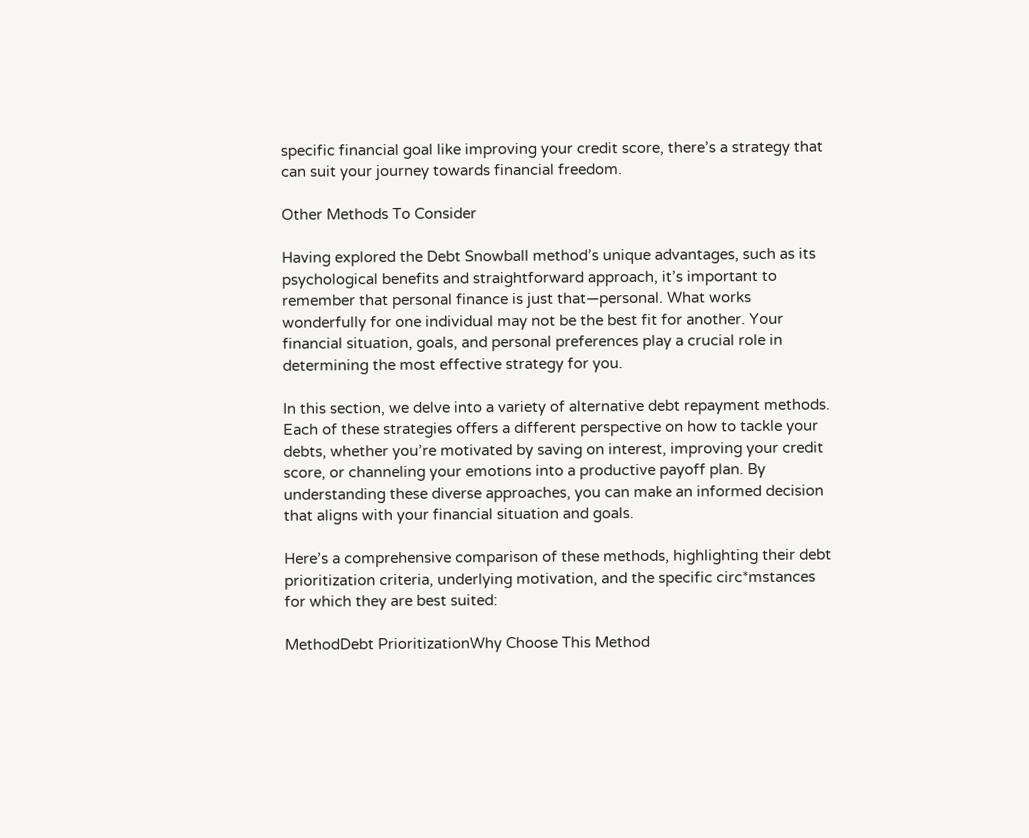specific financial goal like improving your credit score, there’s a strategy that can suit your journey towards financial freedom.

Other Methods To Consider

Having explored the Debt Snowball method’s unique advantages, such as its psychological benefits and straightforward approach, it’s important to remember that personal finance is just that—personal. What works wonderfully for one individual may not be the best fit for another. Your financial situation, goals, and personal preferences play a crucial role in determining the most effective strategy for you.

In this section, we delve into a variety of alternative debt repayment methods. Each of these strategies offers a different perspective on how to tackle your debts, whether you’re motivated by saving on interest, improving your credit score, or channeling your emotions into a productive payoff plan. By understanding these diverse approaches, you can make an informed decision that aligns with your financial situation and goals.

Here’s a comprehensive comparison of these methods, highlighting their debt prioritization criteria, underlying motivation, and the specific circ*mstances for which they are best suited:

MethodDebt PrioritizationWhy Choose This Method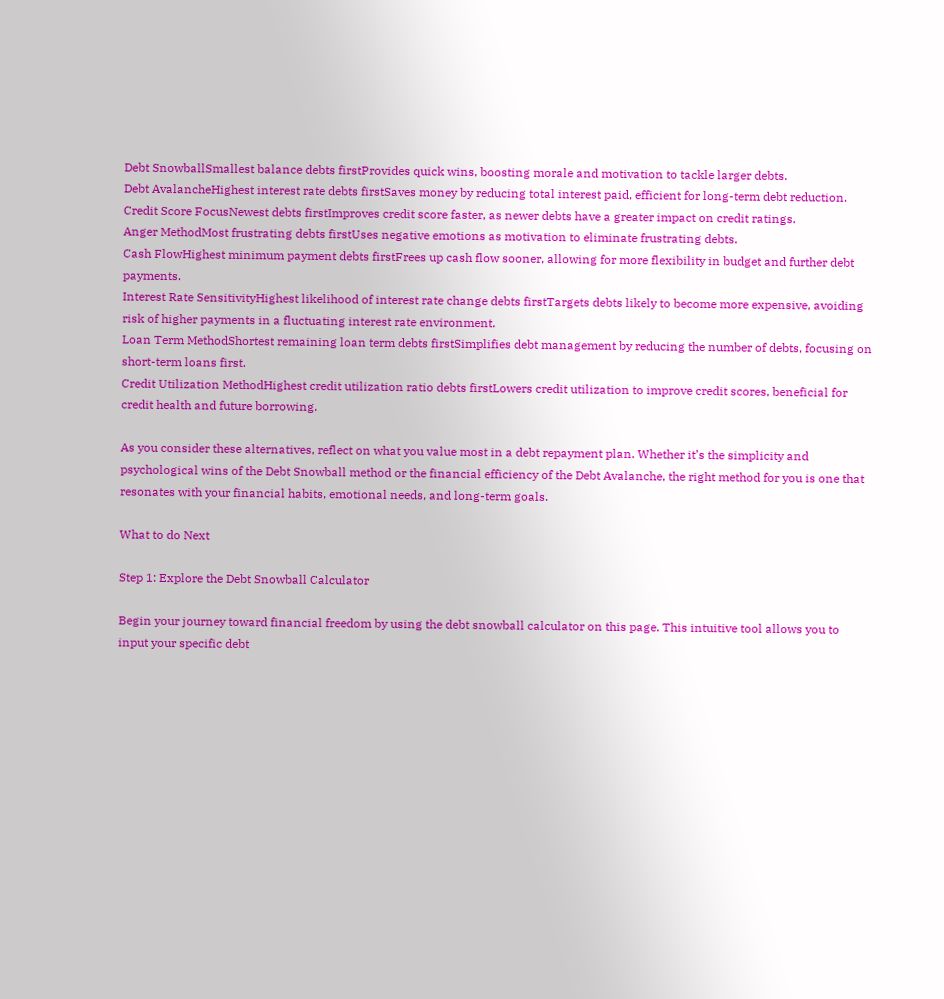Debt SnowballSmallest balance debts firstProvides quick wins, boosting morale and motivation to tackle larger debts.
Debt AvalancheHighest interest rate debts firstSaves money by reducing total interest paid, efficient for long-term debt reduction.
Credit Score FocusNewest debts firstImproves credit score faster, as newer debts have a greater impact on credit ratings.
Anger MethodMost frustrating debts firstUses negative emotions as motivation to eliminate frustrating debts.
Cash FlowHighest minimum payment debts firstFrees up cash flow sooner, allowing for more flexibility in budget and further debt payments.
Interest Rate SensitivityHighest likelihood of interest rate change debts firstTargets debts likely to become more expensive, avoiding risk of higher payments in a fluctuating interest rate environment.
Loan Term MethodShortest remaining loan term debts firstSimplifies debt management by reducing the number of debts, focusing on short-term loans first.
Credit Utilization MethodHighest credit utilization ratio debts firstLowers credit utilization to improve credit scores, beneficial for credit health and future borrowing.

As you consider these alternatives, reflect on what you value most in a debt repayment plan. Whether it’s the simplicity and psychological wins of the Debt Snowball method or the financial efficiency of the Debt Avalanche, the right method for you is one that resonates with your financial habits, emotional needs, and long-term goals.

What to do Next

Step 1: Explore the Debt Snowball Calculator

Begin your journey toward financial freedom by using the debt snowball calculator on this page. This intuitive tool allows you to input your specific debt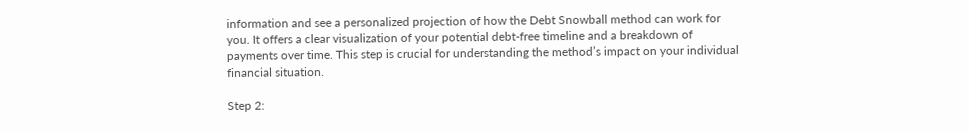information and see a personalized projection of how the Debt Snowball method can work for you. It offers a clear visualization of your potential debt-free timeline and a breakdown of payments over time. This step is crucial for understanding the method’s impact on your individual financial situation.

Step 2: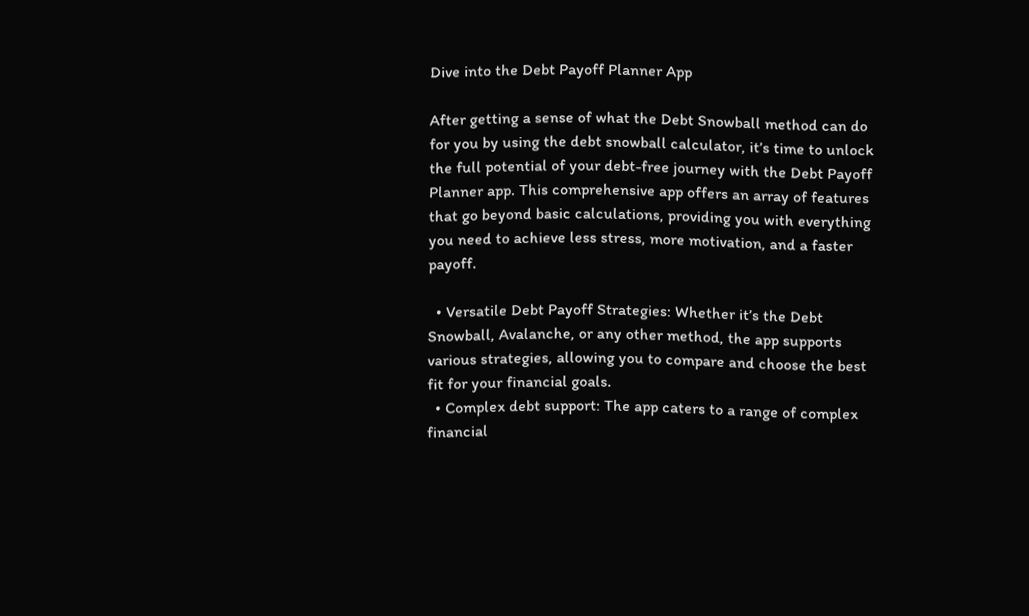Dive into the Debt Payoff Planner App

After getting a sense of what the Debt Snowball method can do for you by using the debt snowball calculator, it’s time to unlock the full potential of your debt-free journey with the Debt Payoff Planner app. This comprehensive app offers an array of features that go beyond basic calculations, providing you with everything you need to achieve less stress, more motivation, and a faster payoff.

  • Versatile Debt Payoff Strategies: Whether it’s the Debt Snowball, Avalanche, or any other method, the app supports various strategies, allowing you to compare and choose the best fit for your financial goals.
  • Complex debt support: The app caters to a range of complex financial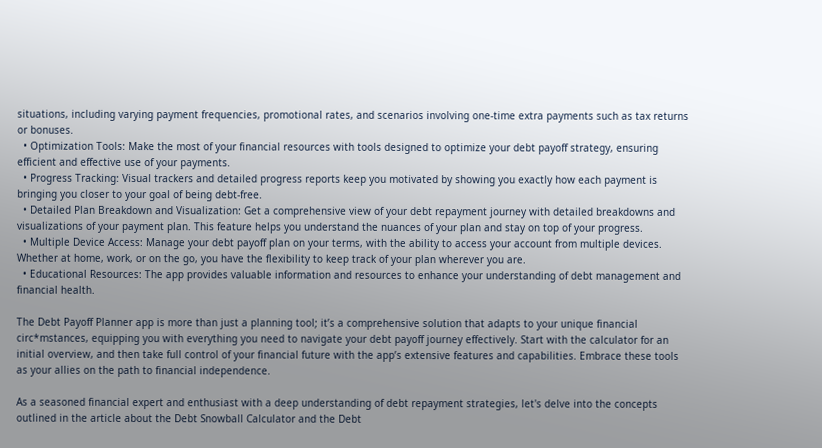situations, including varying payment frequencies, promotional rates, and scenarios involving one-time extra payments such as tax returns or bonuses.
  • Optimization Tools: Make the most of your financial resources with tools designed to optimize your debt payoff strategy, ensuring efficient and effective use of your payments.
  • Progress Tracking: Visual trackers and detailed progress reports keep you motivated by showing you exactly how each payment is bringing you closer to your goal of being debt-free.
  • Detailed Plan Breakdown and Visualization: Get a comprehensive view of your debt repayment journey with detailed breakdowns and visualizations of your payment plan. This feature helps you understand the nuances of your plan and stay on top of your progress.
  • Multiple Device Access: Manage your debt payoff plan on your terms, with the ability to access your account from multiple devices. Whether at home, work, or on the go, you have the flexibility to keep track of your plan wherever you are.
  • Educational Resources: The app provides valuable information and resources to enhance your understanding of debt management and financial health.

The Debt Payoff Planner app is more than just a planning tool; it’s a comprehensive solution that adapts to your unique financial circ*mstances, equipping you with everything you need to navigate your debt payoff journey effectively. Start with the calculator for an initial overview, and then take full control of your financial future with the app’s extensive features and capabilities. Embrace these tools as your allies on the path to financial independence.

As a seasoned financial expert and enthusiast with a deep understanding of debt repayment strategies, let's delve into the concepts outlined in the article about the Debt Snowball Calculator and the Debt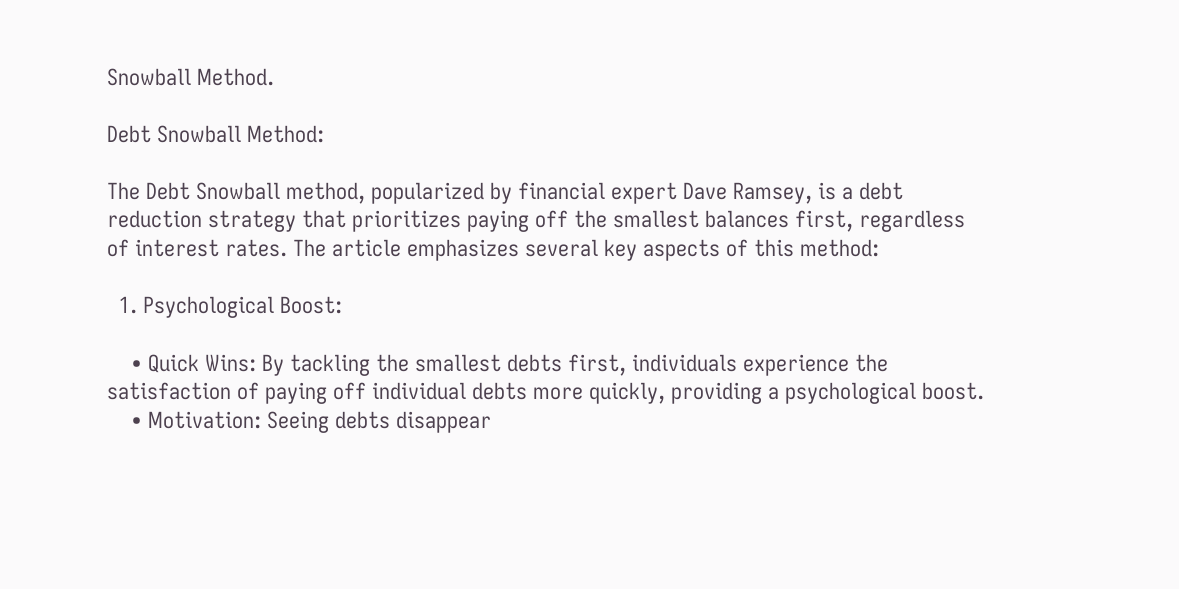Snowball Method.

Debt Snowball Method:

The Debt Snowball method, popularized by financial expert Dave Ramsey, is a debt reduction strategy that prioritizes paying off the smallest balances first, regardless of interest rates. The article emphasizes several key aspects of this method:

  1. Psychological Boost:

    • Quick Wins: By tackling the smallest debts first, individuals experience the satisfaction of paying off individual debts more quickly, providing a psychological boost.
    • Motivation: Seeing debts disappear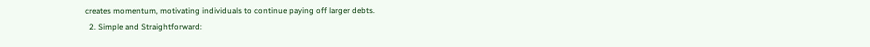creates momentum, motivating individuals to continue paying off larger debts.
  2. Simple and Straightforward: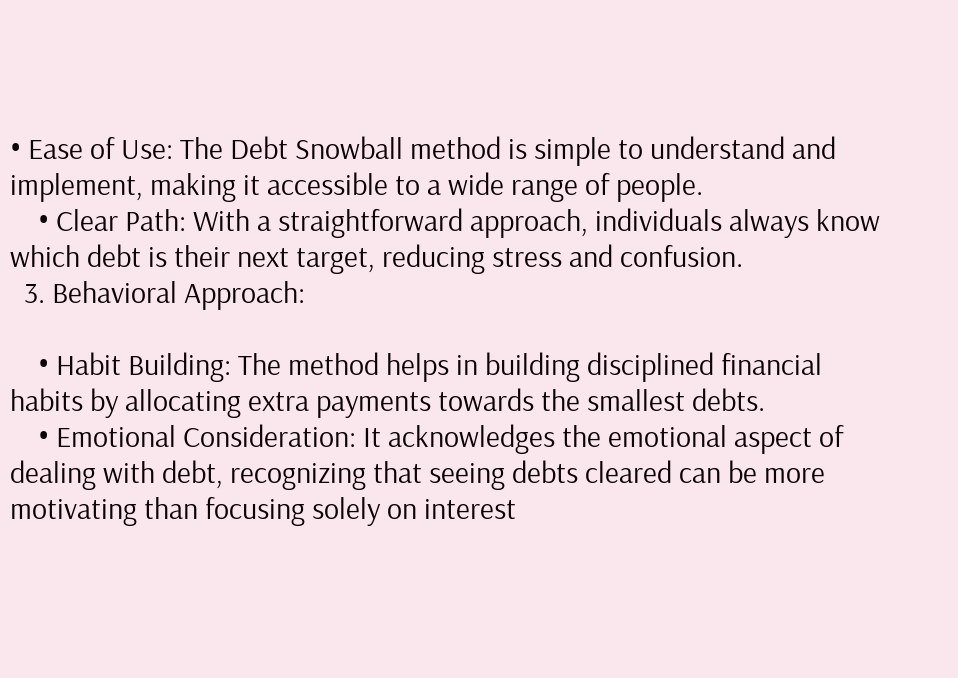• Ease of Use: The Debt Snowball method is simple to understand and implement, making it accessible to a wide range of people.
    • Clear Path: With a straightforward approach, individuals always know which debt is their next target, reducing stress and confusion.
  3. Behavioral Approach:

    • Habit Building: The method helps in building disciplined financial habits by allocating extra payments towards the smallest debts.
    • Emotional Consideration: It acknowledges the emotional aspect of dealing with debt, recognizing that seeing debts cleared can be more motivating than focusing solely on interest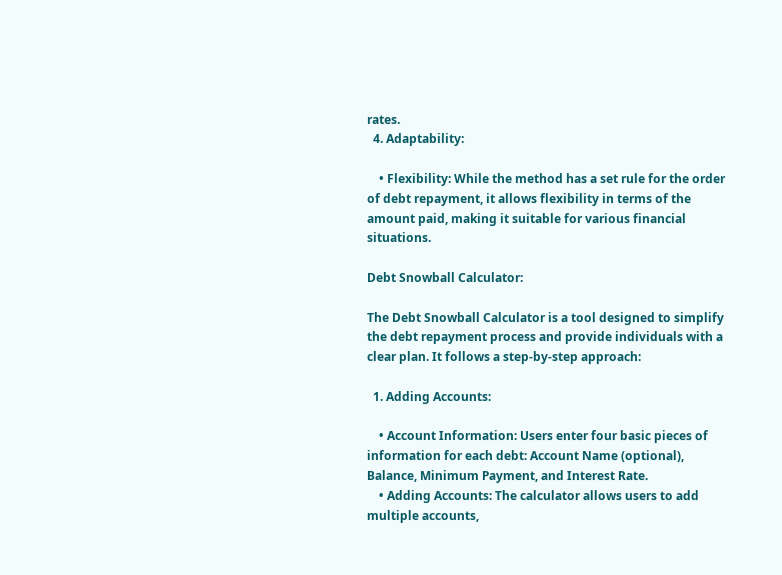rates.
  4. Adaptability:

    • Flexibility: While the method has a set rule for the order of debt repayment, it allows flexibility in terms of the amount paid, making it suitable for various financial situations.

Debt Snowball Calculator:

The Debt Snowball Calculator is a tool designed to simplify the debt repayment process and provide individuals with a clear plan. It follows a step-by-step approach:

  1. Adding Accounts:

    • Account Information: Users enter four basic pieces of information for each debt: Account Name (optional), Balance, Minimum Payment, and Interest Rate.
    • Adding Accounts: The calculator allows users to add multiple accounts,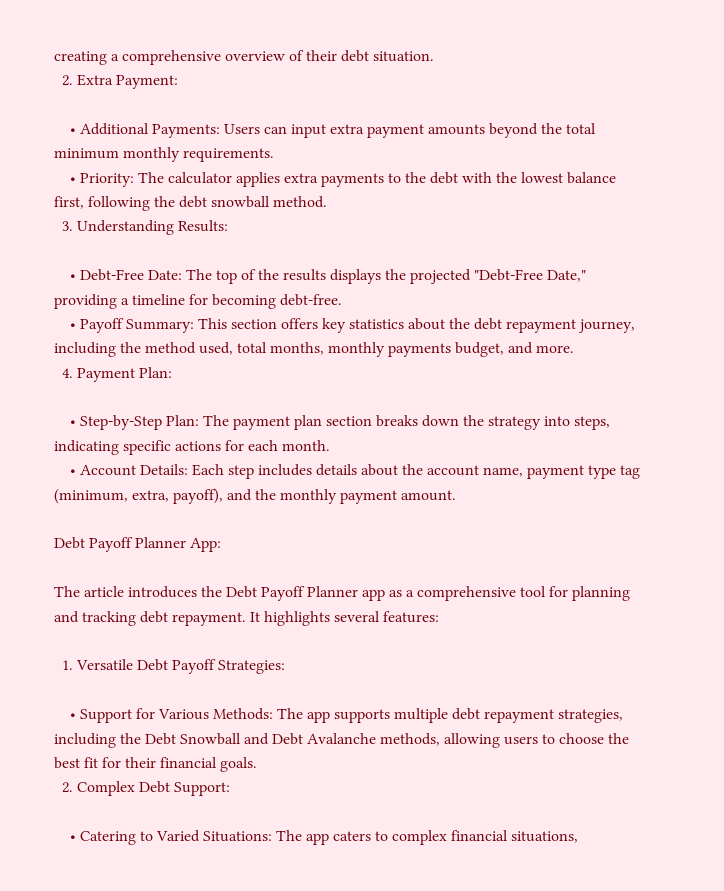creating a comprehensive overview of their debt situation.
  2. Extra Payment:

    • Additional Payments: Users can input extra payment amounts beyond the total minimum monthly requirements.
    • Priority: The calculator applies extra payments to the debt with the lowest balance first, following the debt snowball method.
  3. Understanding Results:

    • Debt-Free Date: The top of the results displays the projected "Debt-Free Date," providing a timeline for becoming debt-free.
    • Payoff Summary: This section offers key statistics about the debt repayment journey, including the method used, total months, monthly payments budget, and more.
  4. Payment Plan:

    • Step-by-Step Plan: The payment plan section breaks down the strategy into steps, indicating specific actions for each month.
    • Account Details: Each step includes details about the account name, payment type tag (minimum, extra, payoff), and the monthly payment amount.

Debt Payoff Planner App:

The article introduces the Debt Payoff Planner app as a comprehensive tool for planning and tracking debt repayment. It highlights several features:

  1. Versatile Debt Payoff Strategies:

    • Support for Various Methods: The app supports multiple debt repayment strategies, including the Debt Snowball and Debt Avalanche methods, allowing users to choose the best fit for their financial goals.
  2. Complex Debt Support:

    • Catering to Varied Situations: The app caters to complex financial situations,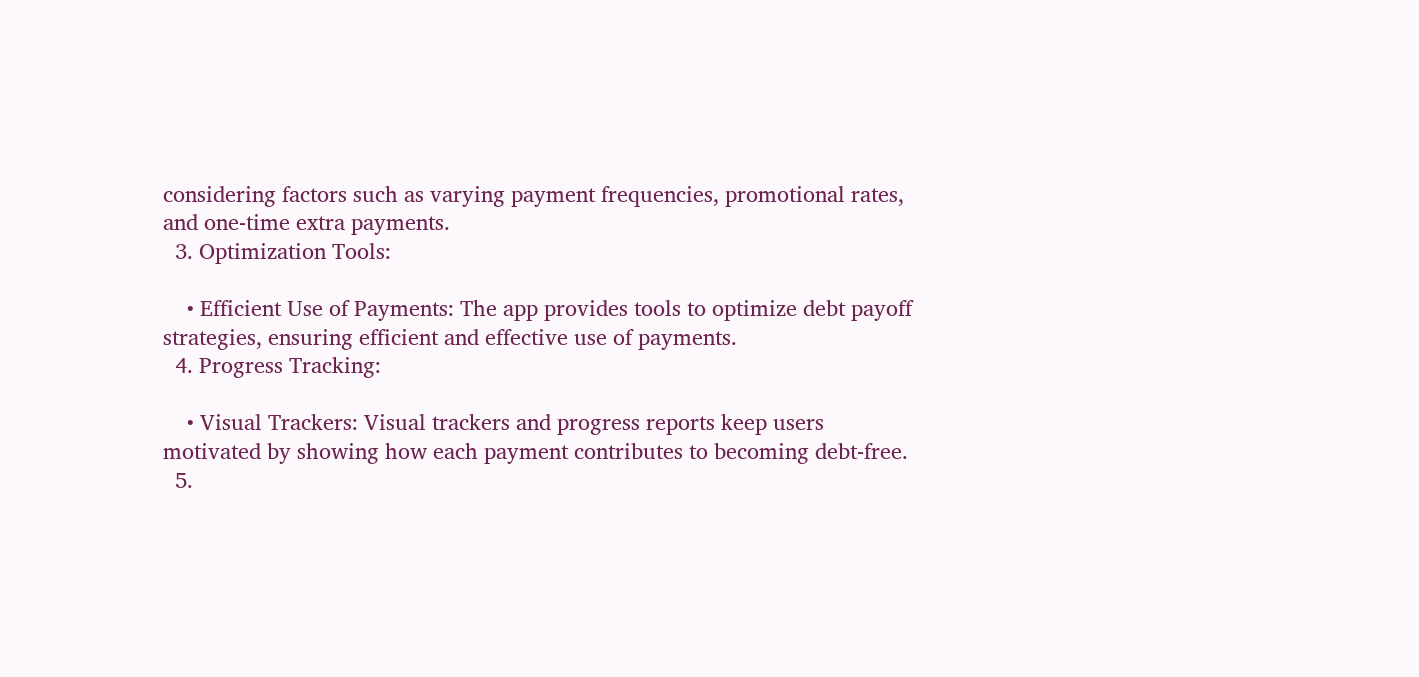considering factors such as varying payment frequencies, promotional rates, and one-time extra payments.
  3. Optimization Tools:

    • Efficient Use of Payments: The app provides tools to optimize debt payoff strategies, ensuring efficient and effective use of payments.
  4. Progress Tracking:

    • Visual Trackers: Visual trackers and progress reports keep users motivated by showing how each payment contributes to becoming debt-free.
  5.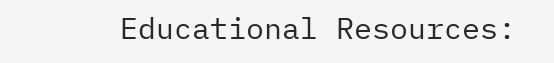Educational Resources: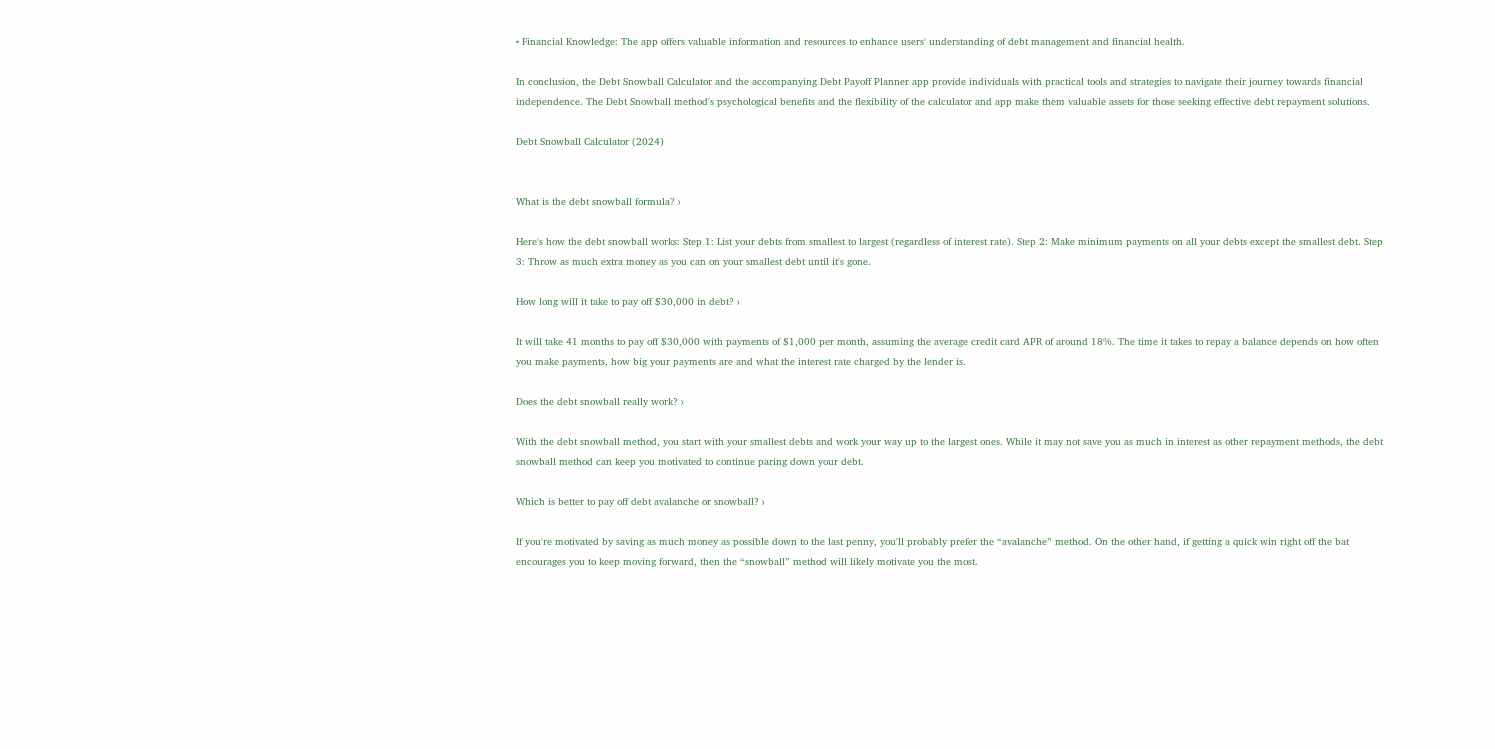• Financial Knowledge: The app offers valuable information and resources to enhance users' understanding of debt management and financial health.

In conclusion, the Debt Snowball Calculator and the accompanying Debt Payoff Planner app provide individuals with practical tools and strategies to navigate their journey towards financial independence. The Debt Snowball method's psychological benefits and the flexibility of the calculator and app make them valuable assets for those seeking effective debt repayment solutions.

Debt Snowball Calculator (2024)


What is the debt snowball formula? ›

Here's how the debt snowball works: Step 1: List your debts from smallest to largest (regardless of interest rate). Step 2: Make minimum payments on all your debts except the smallest debt. Step 3: Throw as much extra money as you can on your smallest debt until it's gone.

How long will it take to pay off $30,000 in debt? ›

It will take 41 months to pay off $30,000 with payments of $1,000 per month, assuming the average credit card APR of around 18%. The time it takes to repay a balance depends on how often you make payments, how big your payments are and what the interest rate charged by the lender is.

Does the debt snowball really work? ›

With the debt snowball method, you start with your smallest debts and work your way up to the largest ones. While it may not save you as much in interest as other repayment methods, the debt snowball method can keep you motivated to continue paring down your debt.

Which is better to pay off debt avalanche or snowball? ›

If you're motivated by saving as much money as possible down to the last penny, you'll probably prefer the “avalanche” method. On the other hand, if getting a quick win right off the bat encourages you to keep moving forward, then the “snowball” method will likely motivate you the most.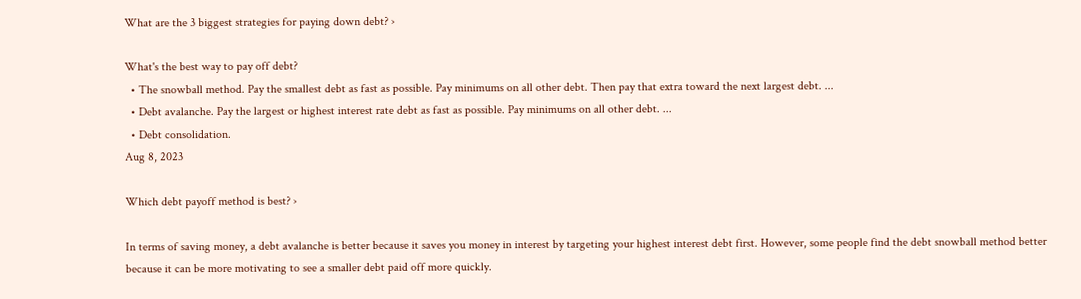What are the 3 biggest strategies for paying down debt? ›

What's the best way to pay off debt?
  • The snowball method. Pay the smallest debt as fast as possible. Pay minimums on all other debt. Then pay that extra toward the next largest debt. ...
  • Debt avalanche. Pay the largest or highest interest rate debt as fast as possible. Pay minimums on all other debt. ...
  • Debt consolidation.
Aug 8, 2023

Which debt payoff method is best? ›

In terms of saving money, a debt avalanche is better because it saves you money in interest by targeting your highest interest debt first. However, some people find the debt snowball method better because it can be more motivating to see a smaller debt paid off more quickly.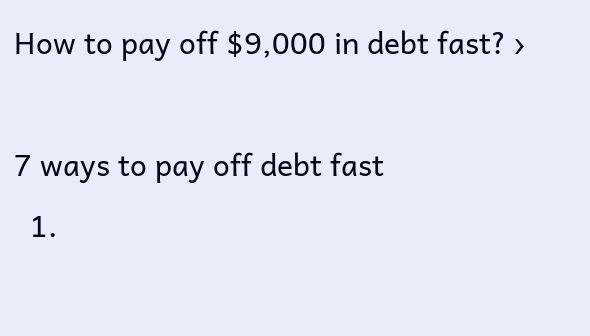How to pay off $9,000 in debt fast? ›

7 ways to pay off debt fast
  1.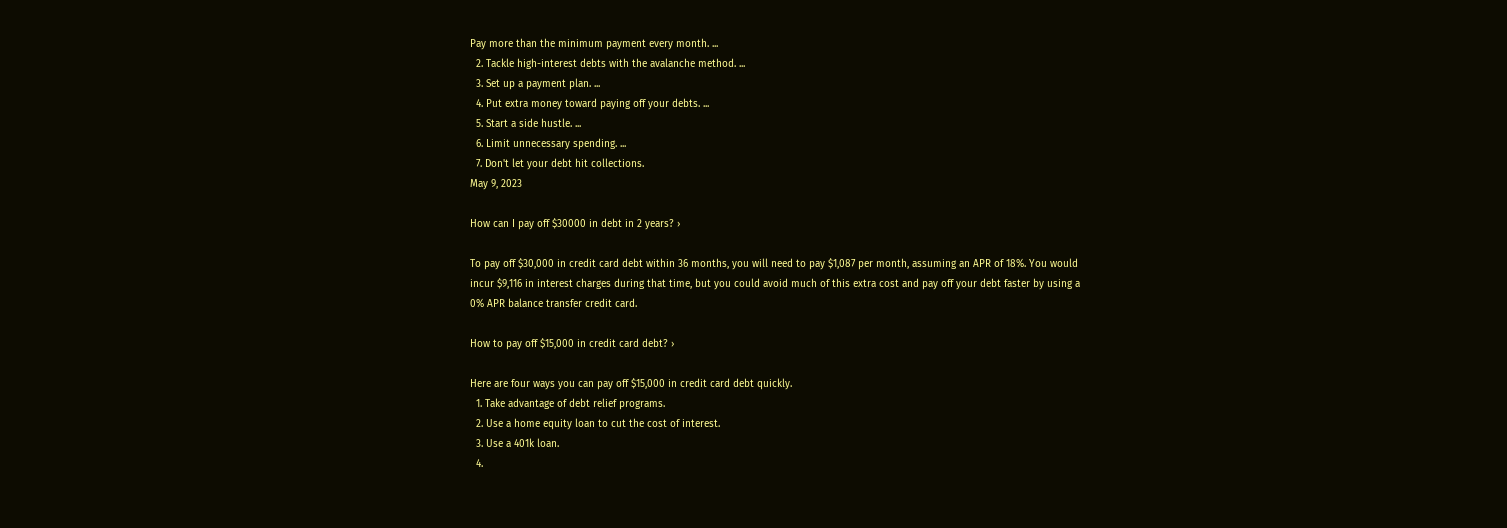Pay more than the minimum payment every month. ...
  2. Tackle high-interest debts with the avalanche method. ...
  3. Set up a payment plan. ...
  4. Put extra money toward paying off your debts. ...
  5. Start a side hustle. ...
  6. Limit unnecessary spending. ...
  7. Don't let your debt hit collections.
May 9, 2023

How can I pay off $30000 in debt in 2 years? ›

To pay off $30,000 in credit card debt within 36 months, you will need to pay $1,087 per month, assuming an APR of 18%. You would incur $9,116 in interest charges during that time, but you could avoid much of this extra cost and pay off your debt faster by using a 0% APR balance transfer credit card.

How to pay off $15,000 in credit card debt? ›

Here are four ways you can pay off $15,000 in credit card debt quickly.
  1. Take advantage of debt relief programs.
  2. Use a home equity loan to cut the cost of interest.
  3. Use a 401k loan.
  4.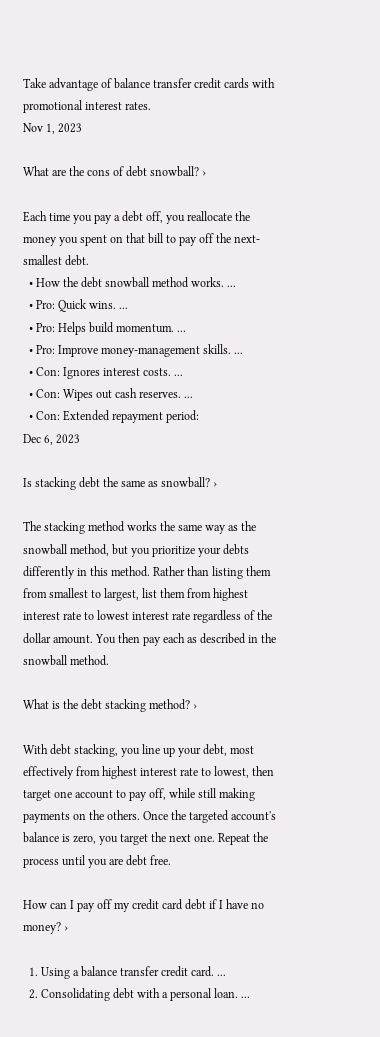Take advantage of balance transfer credit cards with promotional interest rates.
Nov 1, 2023

What are the cons of debt snowball? ›

Each time you pay a debt off, you reallocate the money you spent on that bill to pay off the next-smallest debt.
  • How the debt snowball method works. ...
  • Pro: Quick wins. ...
  • Pro: Helps build momentum. ...
  • Pro: Improve money-management skills. ...
  • Con: Ignores interest costs. ...
  • Con: Wipes out cash reserves. ...
  • Con: Extended repayment period:
Dec 6, 2023

Is stacking debt the same as snowball? ›

The stacking method works the same way as the snowball method, but you prioritize your debts differently in this method. Rather than listing them from smallest to largest, list them from highest interest rate to lowest interest rate regardless of the dollar amount. You then pay each as described in the snowball method.

What is the debt stacking method? ›

With debt stacking, you line up your debt, most effectively from highest interest rate to lowest, then target one account to pay off, while still making payments on the others. Once the targeted account's balance is zero, you target the next one. Repeat the process until you are debt free.

How can I pay off my credit card debt if I have no money? ›

  1. Using a balance transfer credit card. ...
  2. Consolidating debt with a personal loan. ...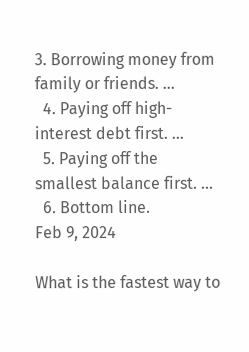3. Borrowing money from family or friends. ...
  4. Paying off high-interest debt first. ...
  5. Paying off the smallest balance first. ...
  6. Bottom line.
Feb 9, 2024

What is the fastest way to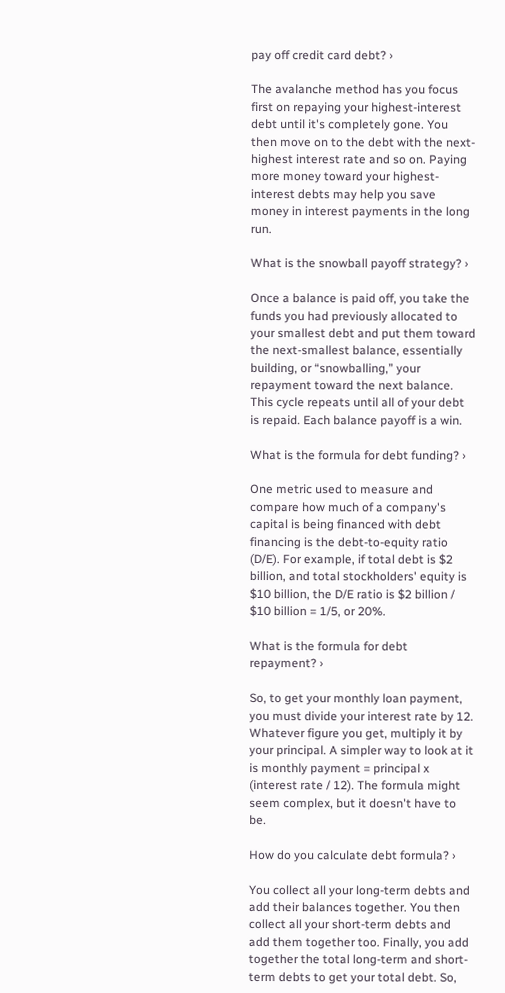pay off credit card debt? ›

The avalanche method has you focus first on repaying your highest-interest debt until it's completely gone. You then move on to the debt with the next-highest interest rate and so on. Paying more money toward your highest-interest debts may help you save money in interest payments in the long run.

What is the snowball payoff strategy? ›

Once a balance is paid off, you take the funds you had previously allocated to your smallest debt and put them toward the next-smallest balance, essentially building, or “snowballing,” your repayment toward the next balance. This cycle repeats until all of your debt is repaid. Each balance payoff is a win.

What is the formula for debt funding? ›

One metric used to measure and compare how much of a company's capital is being financed with debt financing is the debt-to-equity ratio (D/E). For example, if total debt is $2 billion, and total stockholders' equity is $10 billion, the D/E ratio is $2 billion / $10 billion = 1/5, or 20%.

What is the formula for debt repayment? ›

So, to get your monthly loan payment, you must divide your interest rate by 12. Whatever figure you get, multiply it by your principal. A simpler way to look at it is monthly payment = principal x (interest rate / 12). The formula might seem complex, but it doesn't have to be.

How do you calculate debt formula? ›

You collect all your long-term debts and add their balances together. You then collect all your short-term debts and add them together too. Finally, you add together the total long-term and short-term debts to get your total debt. So,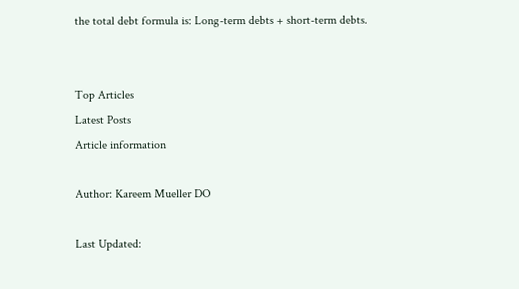the total debt formula is: Long-term debts + short-term debts.


Top Articles
Latest Posts
Article information

Author: Kareem Mueller DO

Last Updated: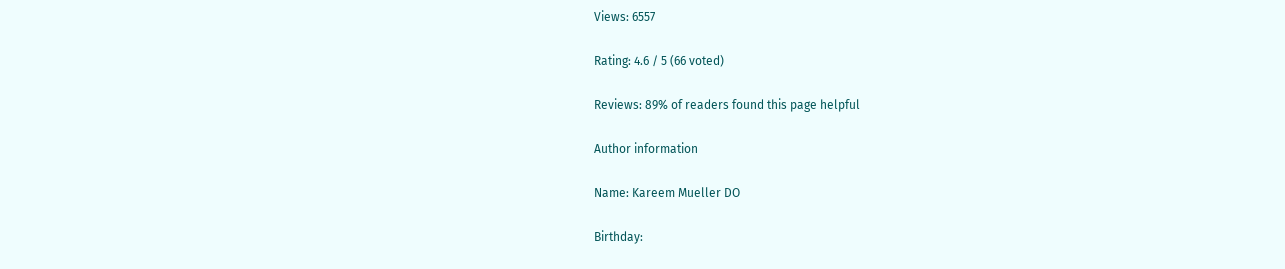Views: 6557

Rating: 4.6 / 5 (66 voted)

Reviews: 89% of readers found this page helpful

Author information

Name: Kareem Mueller DO

Birthday: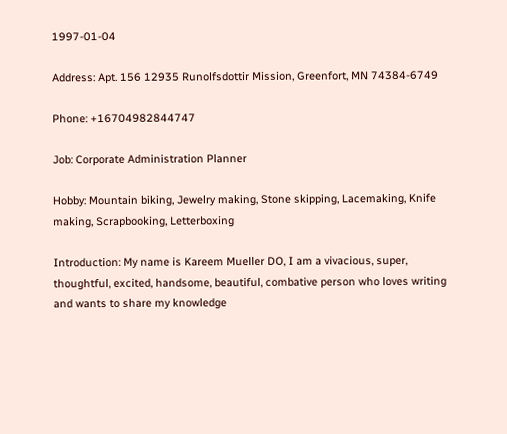1997-01-04

Address: Apt. 156 12935 Runolfsdottir Mission, Greenfort, MN 74384-6749

Phone: +16704982844747

Job: Corporate Administration Planner

Hobby: Mountain biking, Jewelry making, Stone skipping, Lacemaking, Knife making, Scrapbooking, Letterboxing

Introduction: My name is Kareem Mueller DO, I am a vivacious, super, thoughtful, excited, handsome, beautiful, combative person who loves writing and wants to share my knowledge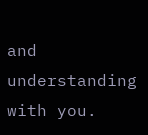and understanding with you.